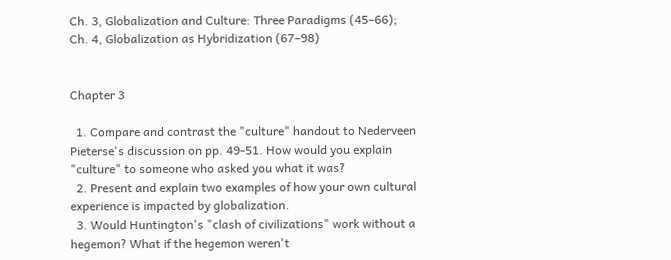Ch. 3, Globalization and Culture: Three Paradigms (45–66); Ch. 4, Globalization as Hybridization (67–98)


Chapter 3

  1. Compare and contrast the "culture" handout to Nederveen Pieterse's discussion on pp. 49-51. How would you explain "culture" to someone who asked you what it was?
  2. Present and explain two examples of how your own cultural experience is impacted by globalization.
  3. Would Huntington's "clash of civilizations" work without a hegemon? What if the hegemon weren't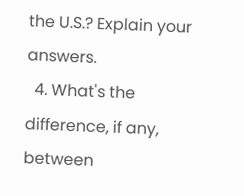the U.S.? Explain your answers.
  4. What's the difference, if any, between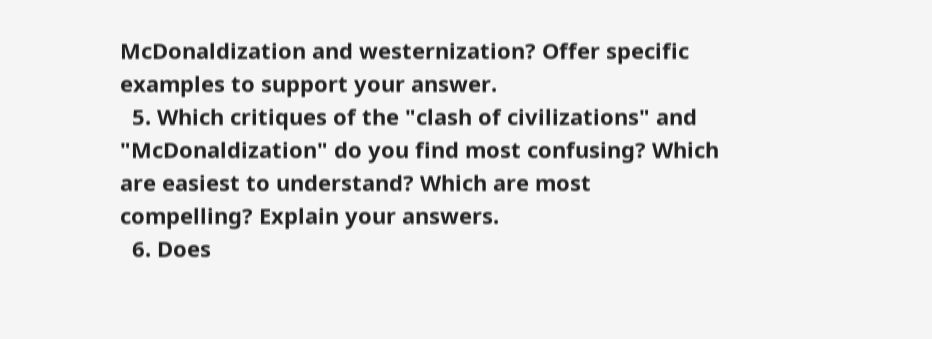McDonaldization and westernization? Offer specific examples to support your answer.
  5. Which critiques of the "clash of civilizations" and "McDonaldization" do you find most confusing? Which are easiest to understand? Which are most compelling? Explain your answers.
  6. Does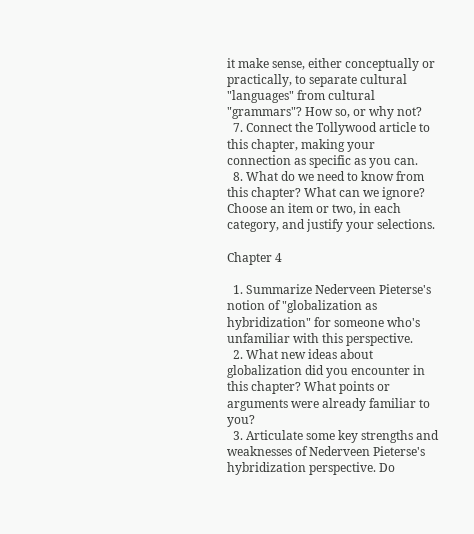it make sense, either conceptually or practically, to separate cultural "languages" from cultural "grammars"? How so, or why not?
  7. Connect the Tollywood article to this chapter, making your connection as specific as you can.
  8. What do we need to know from this chapter? What can we ignore? Choose an item or two, in each category, and justify your selections.

Chapter 4

  1. Summarize Nederveen Pieterse's notion of "globalization as hybridization" for someone who's unfamiliar with this perspective.
  2. What new ideas about globalization did you encounter in this chapter? What points or arguments were already familiar to you?
  3. Articulate some key strengths and weaknesses of Nederveen Pieterse's hybridization perspective. Do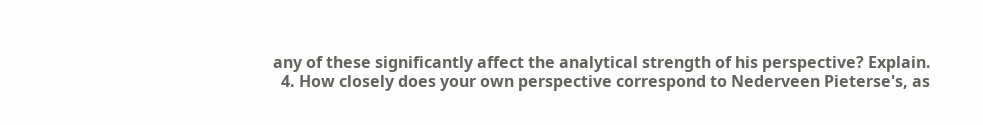any of these significantly affect the analytical strength of his perspective? Explain.
  4. How closely does your own perspective correspond to Nederveen Pieterse's, as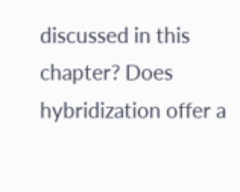discussed in this chapter? Does hybridization offer a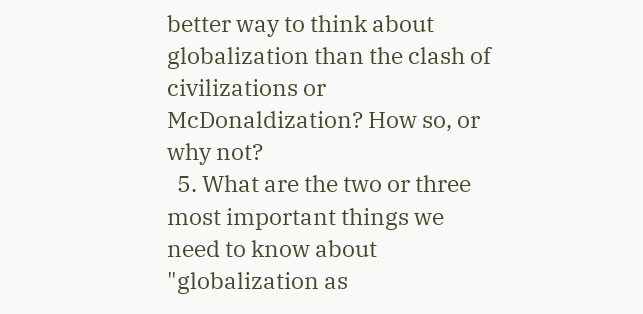better way to think about globalization than the clash of civilizations or McDonaldization? How so, or why not?
  5. What are the two or three most important things we need to know about "globalization as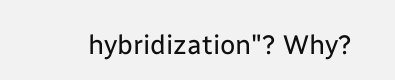hybridization"? Why?